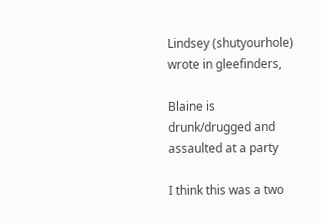Lindsey (shutyourhole) wrote in gleefinders,

Blaine is drunk/drugged and assaulted at a party

I think this was a two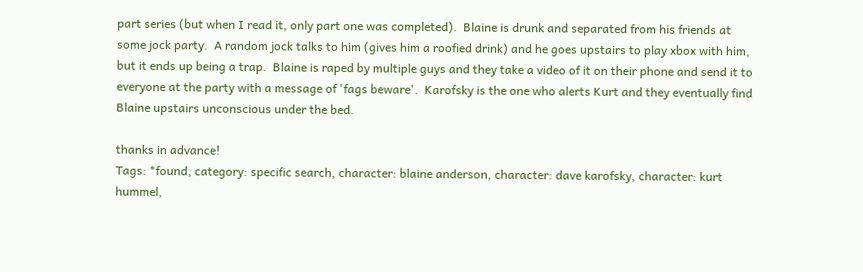part series (but when I read it, only part one was completed).  Blaine is drunk and separated from his friends at some jock party.  A random jock talks to him (gives him a roofied drink) and he goes upstairs to play xbox with him, but it ends up being a trap.  Blaine is raped by multiple guys and they take a video of it on their phone and send it to everyone at the party with a message of 'fags beware'.  Karofsky is the one who alerts Kurt and they eventually find Blaine upstairs unconscious under the bed.

thanks in advance!
Tags: *found, category: specific search, character: blaine anderson, character: dave karofsky, character: kurt hummel,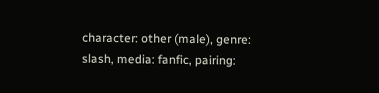character: other (male), genre: slash, media: fanfic, pairing: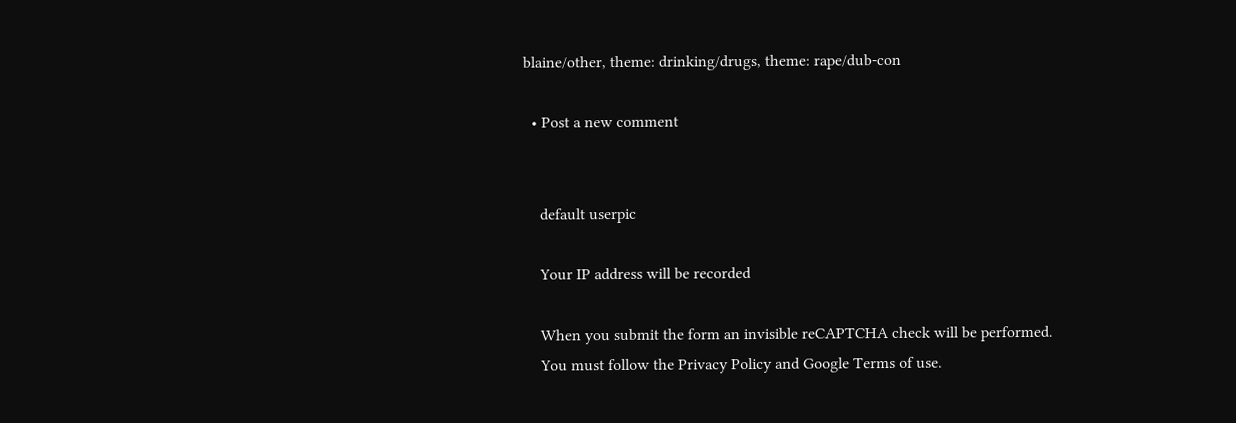blaine/other, theme: drinking/drugs, theme: rape/dub-con

  • Post a new comment


    default userpic

    Your IP address will be recorded

    When you submit the form an invisible reCAPTCHA check will be performed.
    You must follow the Privacy Policy and Google Terms of use.